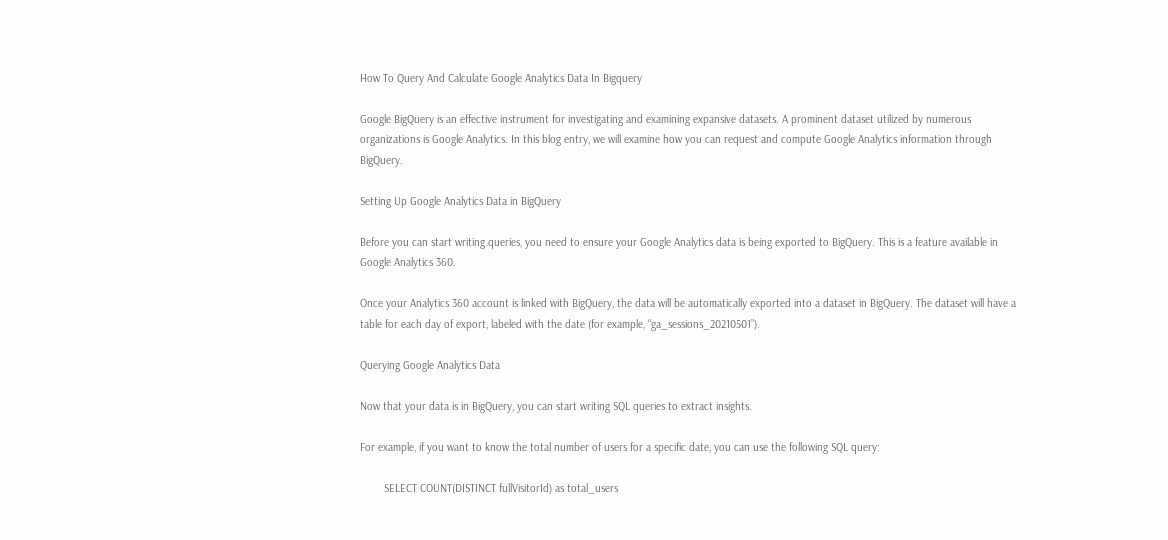How To Query And Calculate Google Analytics Data In Bigquery

Google BigQuery is an effective instrument for investigating and examining expansive datasets. A prominent dataset utilized by numerous organizations is Google Analytics. In this blog entry, we will examine how you can request and compute Google Analytics information through BigQuery.

Setting Up Google Analytics Data in BigQuery

Before you can start writing queries, you need to ensure your Google Analytics data is being exported to BigQuery. This is a feature available in Google Analytics 360.

Once your Analytics 360 account is linked with BigQuery, the data will be automatically exported into a dataset in BigQuery. The dataset will have a table for each day of export, labeled with the date (for example, “ga_sessions_20210501”).

Querying Google Analytics Data

Now that your data is in BigQuery, you can start writing SQL queries to extract insights.

For example, if you want to know the total number of users for a specific date, you can use the following SQL query:

        SELECT COUNT(DISTINCT fullVisitorId) as total_users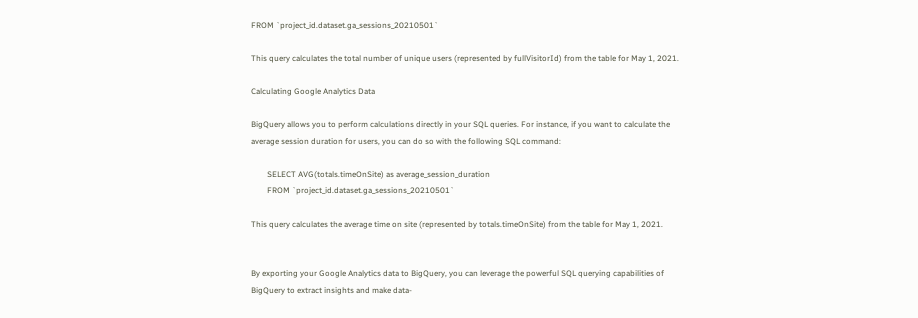FROM `project_id.dataset.ga_sessions_20210501`

This query calculates the total number of unique users (represented by fullVisitorId) from the table for May 1, 2021.

Calculating Google Analytics Data

BigQuery allows you to perform calculations directly in your SQL queries. For instance, if you want to calculate the average session duration for users, you can do so with the following SQL command:

        SELECT AVG(totals.timeOnSite) as average_session_duration
        FROM `project_id.dataset.ga_sessions_20210501`

This query calculates the average time on site (represented by totals.timeOnSite) from the table for May 1, 2021.


By exporting your Google Analytics data to BigQuery, you can leverage the powerful SQL querying capabilities of BigQuery to extract insights and make data-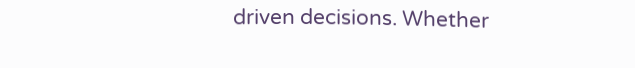driven decisions. Whether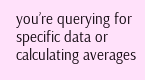you’re querying for specific data or calculating averages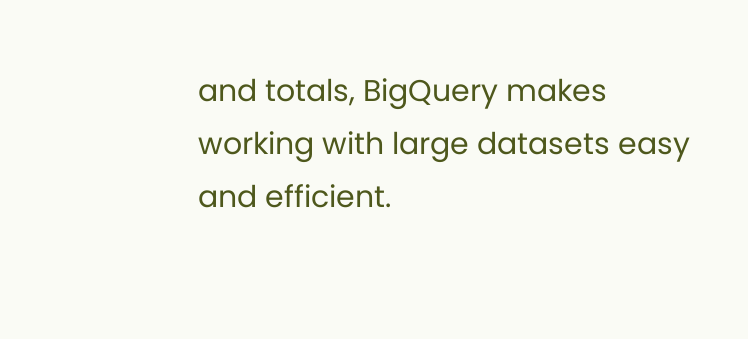and totals, BigQuery makes working with large datasets easy and efficient.